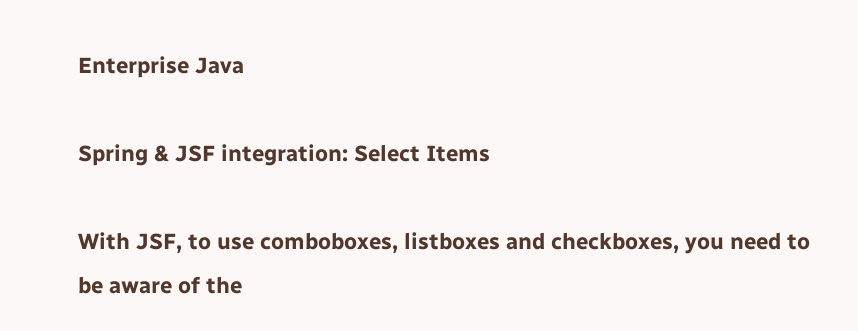Enterprise Java

Spring & JSF integration: Select Items

With JSF, to use comboboxes, listboxes and checkboxes, you need to be aware of the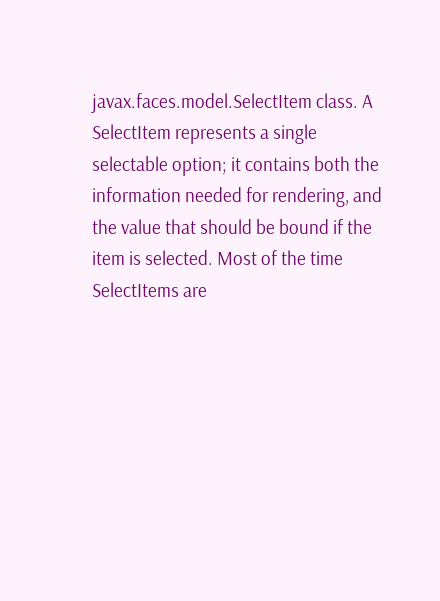javax.faces.model.SelectItem class. A SelectItem represents a single selectable option; it contains both the information needed for rendering, and the value that should be bound if the item is selected. Most of the time SelectItems are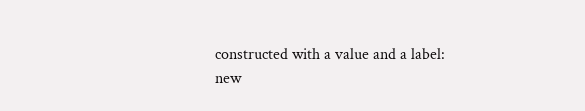constructed with a value and a label:
new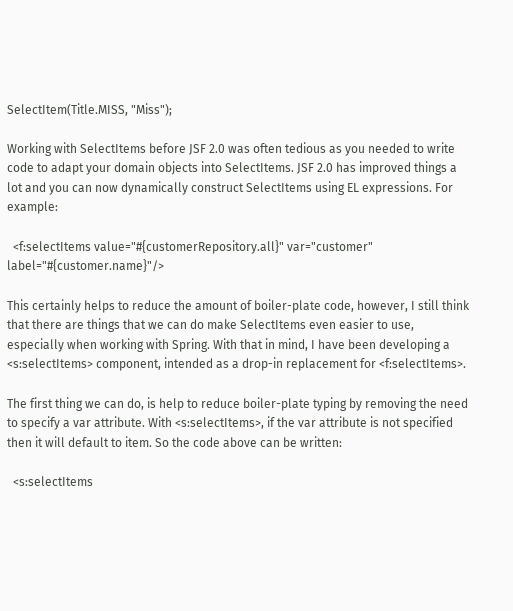SelectItem(Title.MISS, "Miss");

Working with SelectItems before JSF 2.0 was often tedious as you needed to write code to adapt your domain objects into SelectItems. JSF 2.0 has improved things a lot and you can now dynamically construct SelectItems using EL expressions. For example:

  <f:selectItems value="#{customerRepository.all}" var="customer" label="#{customer.name}"/>

This certainly helps to reduce the amount of boiler-plate code, however, I still think that there are things that we can do make SelectItems even easier to use, especially when working with Spring. With that in mind, I have been developing a <s:selectItems> component, intended as a drop-in replacement for <f:selectItems>.

The first thing we can do, is help to reduce boiler-plate typing by removing the need to specify a var attribute. With <s:selectItems>, if the var attribute is not specified then it will default to item. So the code above can be written:

  <s:selectItems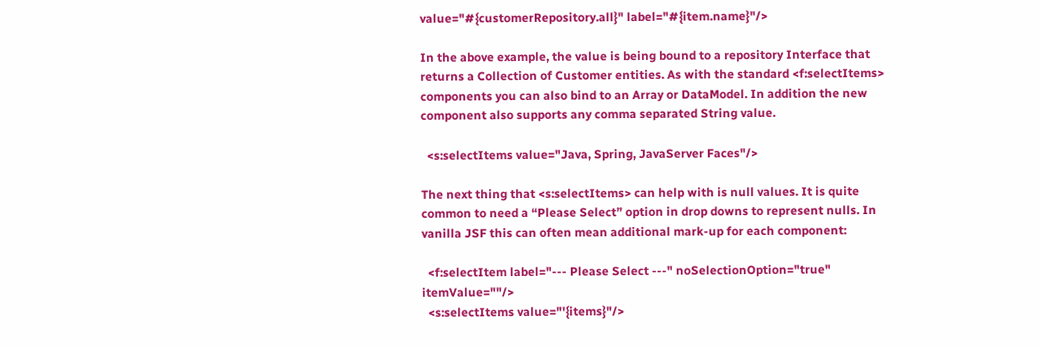value="#{customerRepository.all}" label="#{item.name}"/>

In the above example, the value is being bound to a repository Interface that returns a Collection of Customer entities. As with the standard <f:selectItems> components you can also bind to an Array or DataModel. In addition the new component also supports any comma separated String value.

  <s:selectItems value="Java, Spring, JavaServer Faces"/>

The next thing that <s:selectItems> can help with is null values. It is quite common to need a “Please Select” option in drop downs to represent nulls. In vanilla JSF this can often mean additional mark-up for each component:

  <f:selectItem label="--- Please Select ---" noSelectionOption="true" itemValue=""/>
  <s:selectItems value="'{items}"/>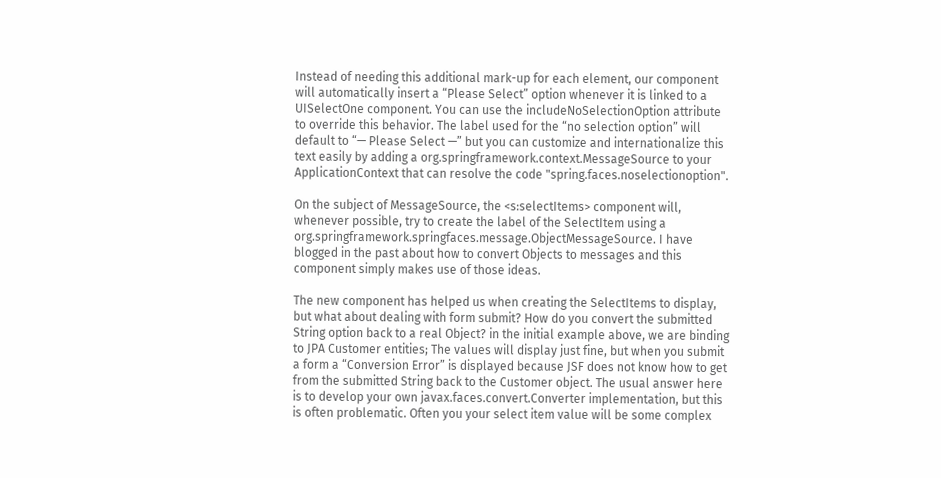Instead of needing this additional mark-up for each element, our component will automatically insert a “Please Select” option whenever it is linked to a UISelectOne component. You can use the includeNoSelectionOption attribute to override this behavior. The label used for the “no selection option” will default to “— Please Select —” but you can customize and internationalize this text easily by adding a org.springframework.context.MessageSource to your ApplicationContext that can resolve the code "spring.faces.noselectionoption".

On the subject of MessageSource, the <s:selectItems> component will, whenever possible, try to create the label of the SelectItem using a org.springframework.springfaces.message.ObjectMessageSource. I have blogged in the past about how to convert Objects to messages and this component simply makes use of those ideas.

The new component has helped us when creating the SelectItems to display, but what about dealing with form submit? How do you convert the submitted String option back to a real Object? in the initial example above, we are binding to JPA Customer entities; The values will display just fine, but when you submit a form a “Conversion Error” is displayed because JSF does not know how to get from the submitted String back to the Customer object. The usual answer here is to develop your own javax.faces.convert.Converter implementation, but this is often problematic. Often you your select item value will be some complex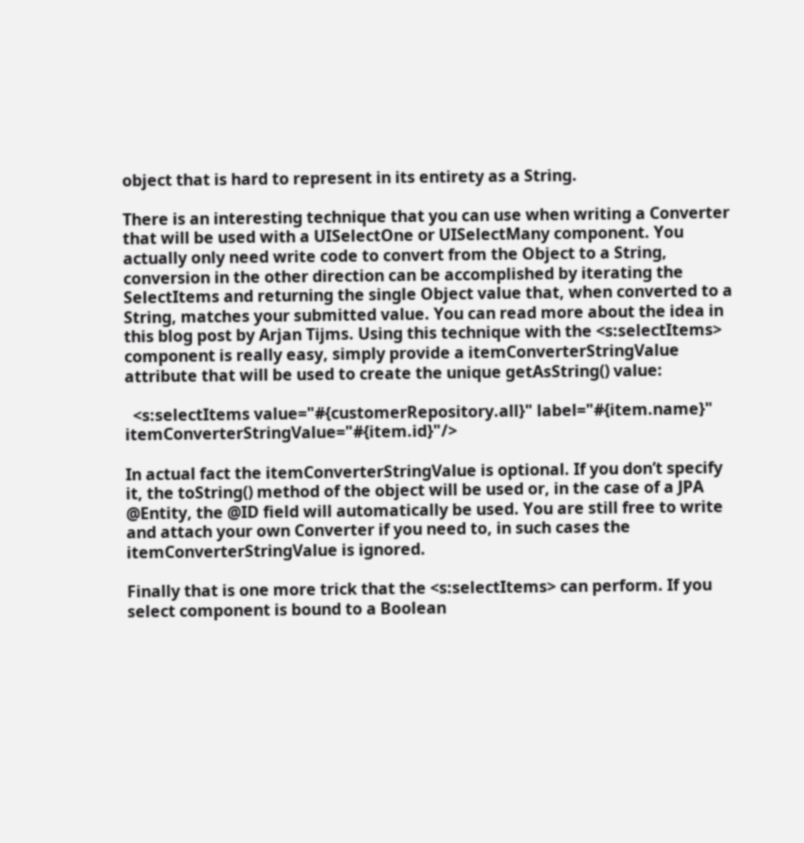object that is hard to represent in its entirety as a String.

There is an interesting technique that you can use when writing a Converter that will be used with a UISelectOne or UISelectMany component. You actually only need write code to convert from the Object to a String, conversion in the other direction can be accomplished by iterating the SelectItems and returning the single Object value that, when converted to a String, matches your submitted value. You can read more about the idea in this blog post by Arjan Tijms. Using this technique with the <s:selectItems> component is really easy, simply provide a itemConverterStringValue attribute that will be used to create the unique getAsString() value:

  <s:selectItems value="#{customerRepository.all}" label="#{item.name}" itemConverterStringValue="#{item.id}"/>

In actual fact the itemConverterStringValue is optional. If you don’t specify it, the toString() method of the object will be used or, in the case of a JPA @Entity, the @ID field will automatically be used. You are still free to write and attach your own Converter if you need to, in such cases the itemConverterStringValue is ignored.

Finally that is one more trick that the <s:selectItems> can perform. If you select component is bound to a Boolean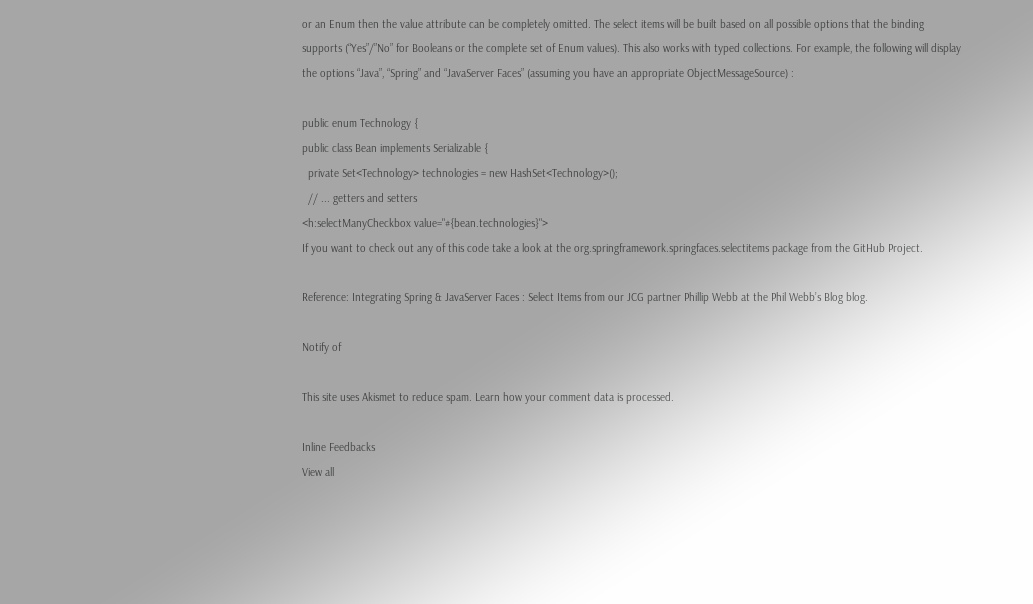or an Enum then the value attribute can be completely omitted. The select items will be built based on all possible options that the binding supports (“Yes”/”No” for Booleans or the complete set of Enum values). This also works with typed collections. For example, the following will display the options “Java”, “Spring” and “JavaServer Faces” (assuming you have an appropriate ObjectMessageSource) :

public enum Technology {
public class Bean implements Serializable {
  private Set<Technology> technologies = new HashSet<Technology>();
  // ... getters and setters
<h:selectManyCheckbox value="#{bean.technologies}">
If you want to check out any of this code take a look at the org.springframework.springfaces.selectitems package from the GitHub Project.

Reference: Integrating Spring & JavaServer Faces : Select Items from our JCG partner Phillip Webb at the Phil Webb’s Blog blog.

Notify of

This site uses Akismet to reduce spam. Learn how your comment data is processed.

Inline Feedbacks
View all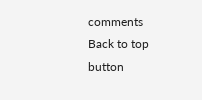comments
Back to top button